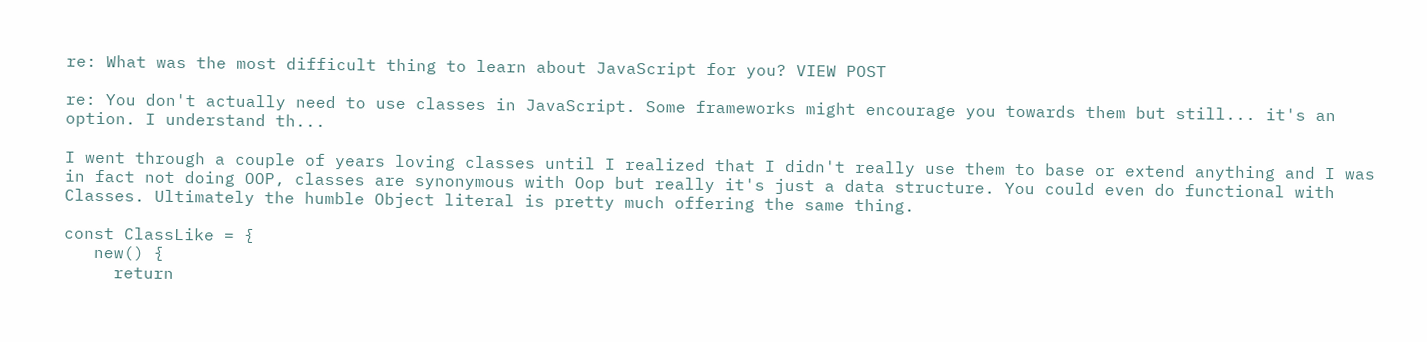re: What was the most difficult thing to learn about JavaScript for you? VIEW POST

re: You don't actually need to use classes in JavaScript. Some frameworks might encourage you towards them but still... it's an option. I understand th...

I went through a couple of years loving classes until I realized that I didn't really use them to base or extend anything and I was in fact not doing OOP, classes are synonymous with Oop but really it's just a data structure. You could even do functional with Classes. Ultimately the humble Object literal is pretty much offering the same thing.

const ClassLike = {
   new() {
     return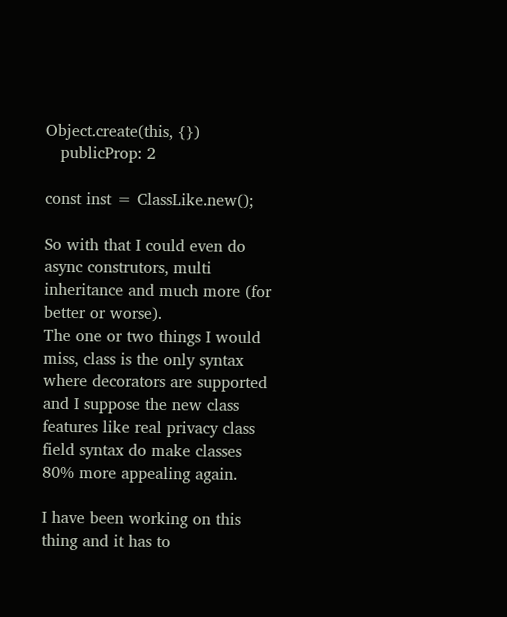Object.create(this, {})
   publicProp: 2

const inst = ClassLike.new();

So with that I could even do async construtors, multi inheritance and much more (for better or worse).
The one or two things I would miss, class is the only syntax where decorators are supported and I suppose the new class features like real privacy class field syntax do make classes 80% more appealing again.

I have been working on this thing and it has to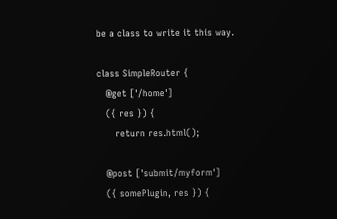be a class to write it this way.

class SimpleRouter {
   @get ['/home']
   ({ res }) {
      return res.html();

   @post ['submit/myform']
   ({ somePlugin, res }) {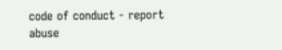code of conduct - report abuse